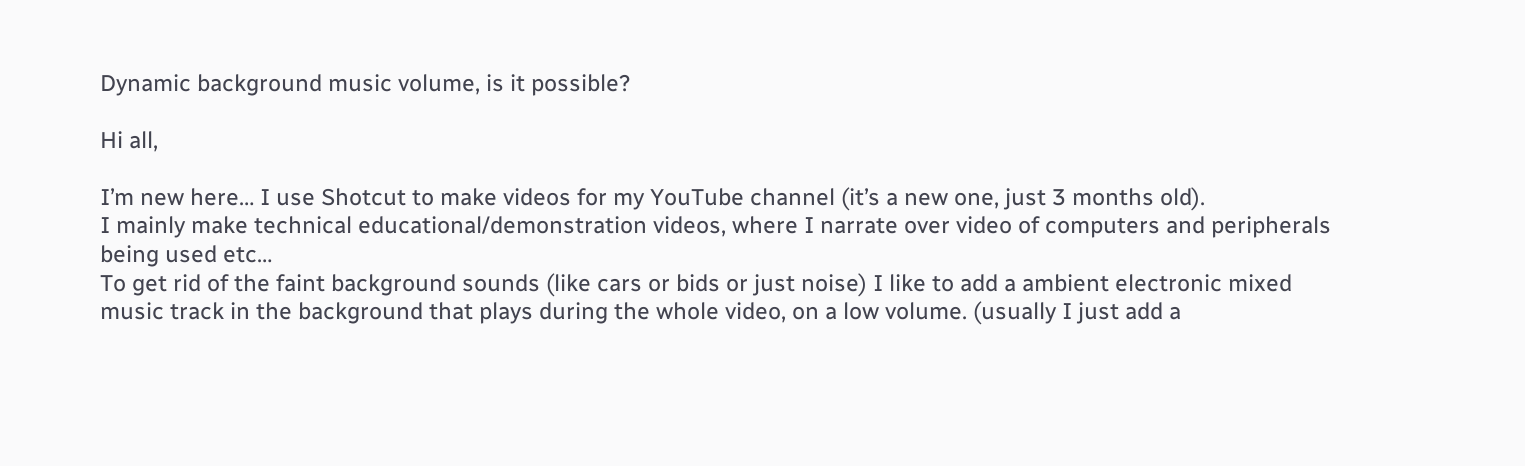Dynamic background music volume, is it possible?

Hi all,

I’m new here… I use Shotcut to make videos for my YouTube channel (it’s a new one, just 3 months old).
I mainly make technical educational/demonstration videos, where I narrate over video of computers and peripherals being used etc…
To get rid of the faint background sounds (like cars or bids or just noise) I like to add a ambient electronic mixed music track in the background that plays during the whole video, on a low volume. (usually I just add a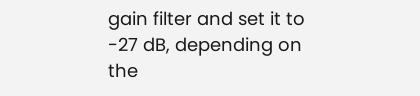gain filter and set it to -27 dB, depending on the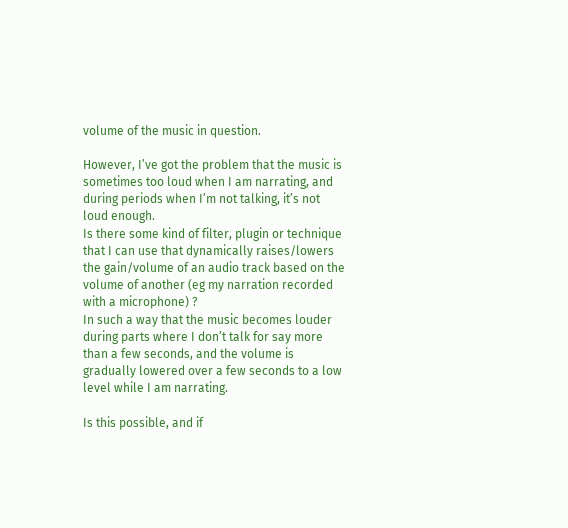volume of the music in question.

However, I’ve got the problem that the music is sometimes too loud when I am narrating, and during periods when I’m not talking, it’s not loud enough.
Is there some kind of filter, plugin or technique that I can use that dynamically raises/lowers the gain/volume of an audio track based on the volume of another (eg my narration recorded with a microphone) ?
In such a way that the music becomes louder during parts where I don’t talk for say more than a few seconds, and the volume is gradually lowered over a few seconds to a low level while I am narrating.

Is this possible, and if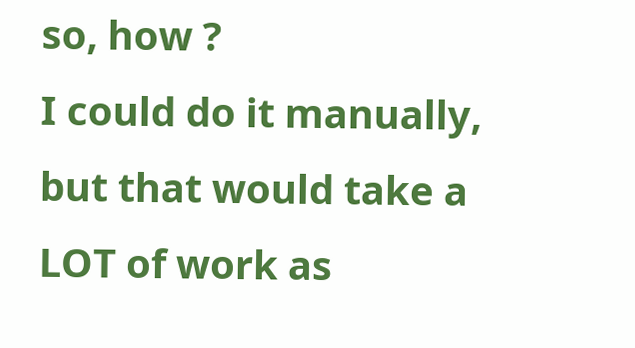so, how ?
I could do it manually, but that would take a LOT of work as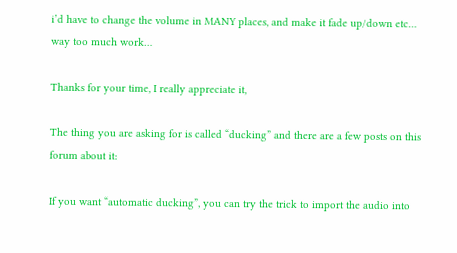i’d have to change the volume in MANY places, and make it fade up/down etc… way too much work…

Thanks for your time, I really appreciate it,

The thing you are asking for is called “ducking” and there are a few posts on this forum about it:

If you want “automatic ducking”, you can try the trick to import the audio into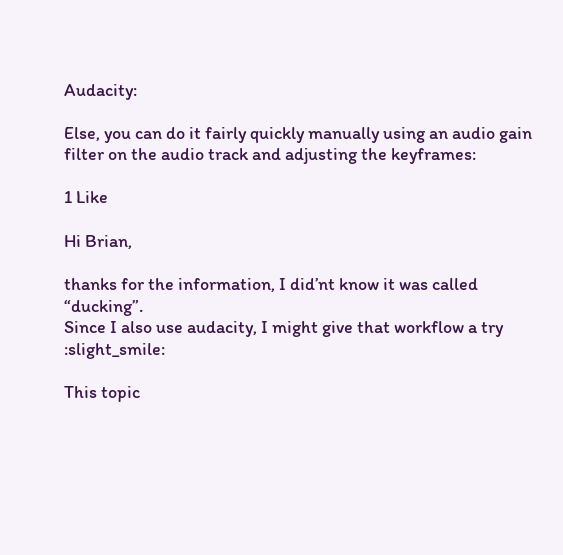Audacity:

Else, you can do it fairly quickly manually using an audio gain filter on the audio track and adjusting the keyframes:

1 Like

Hi Brian,

thanks for the information, I did’nt know it was called “ducking”.
Since I also use audacity, I might give that workflow a try :slight_smile:

This topic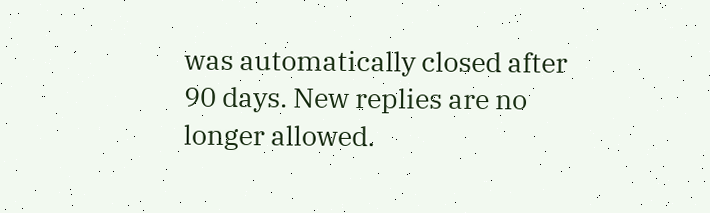was automatically closed after 90 days. New replies are no longer allowed.